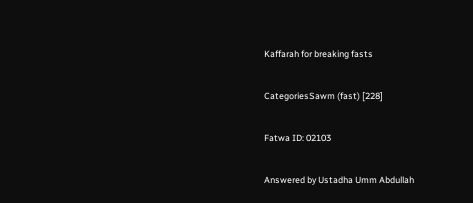Kaffarah for breaking fasts

CategoriesSawm (fast) [228]

Fatwa ID: 02103

Answered by Ustadha Umm Abdullah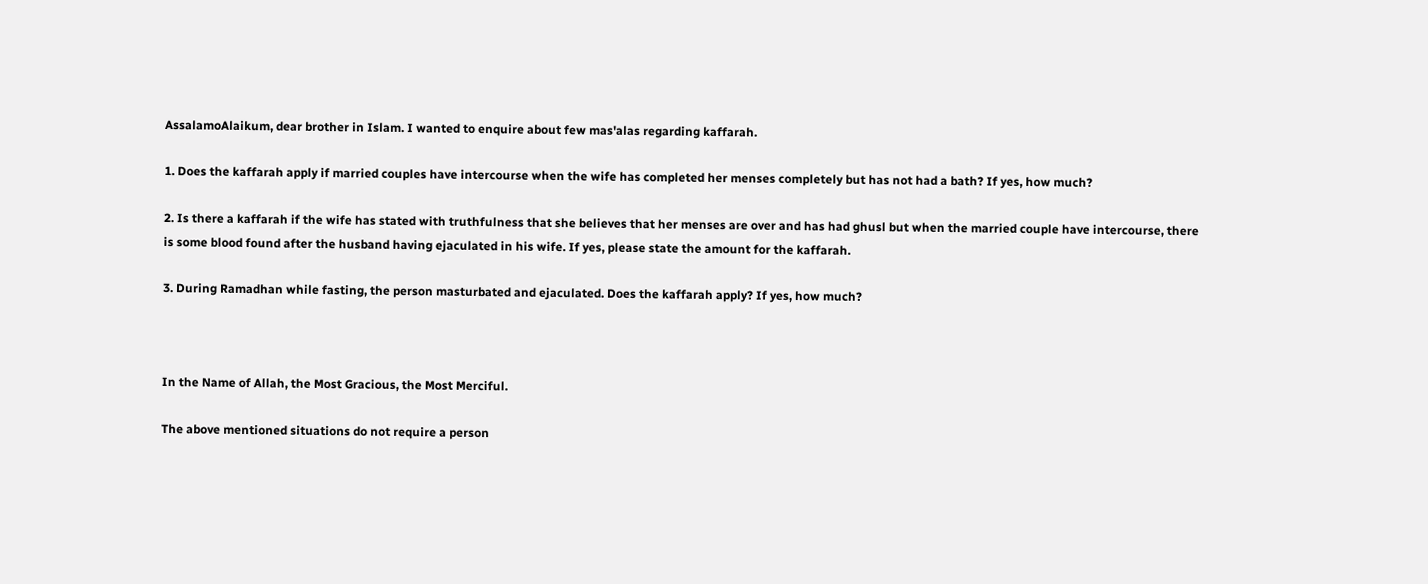AssalamoAlaikum, dear brother in Islam. I wanted to enquire about few mas'alas regarding kaffarah.

1. Does the kaffarah apply if married couples have intercourse when the wife has completed her menses completely but has not had a bath? If yes, how much?

2. Is there a kaffarah if the wife has stated with truthfulness that she believes that her menses are over and has had ghusl but when the married couple have intercourse, there is some blood found after the husband having ejaculated in his wife. If yes, please state the amount for the kaffarah.

3. During Ramadhan while fasting, the person masturbated and ejaculated. Does the kaffarah apply? If yes, how much?



In the Name of Allah, the Most Gracious, the Most Merciful.

The above mentioned situations do not require a person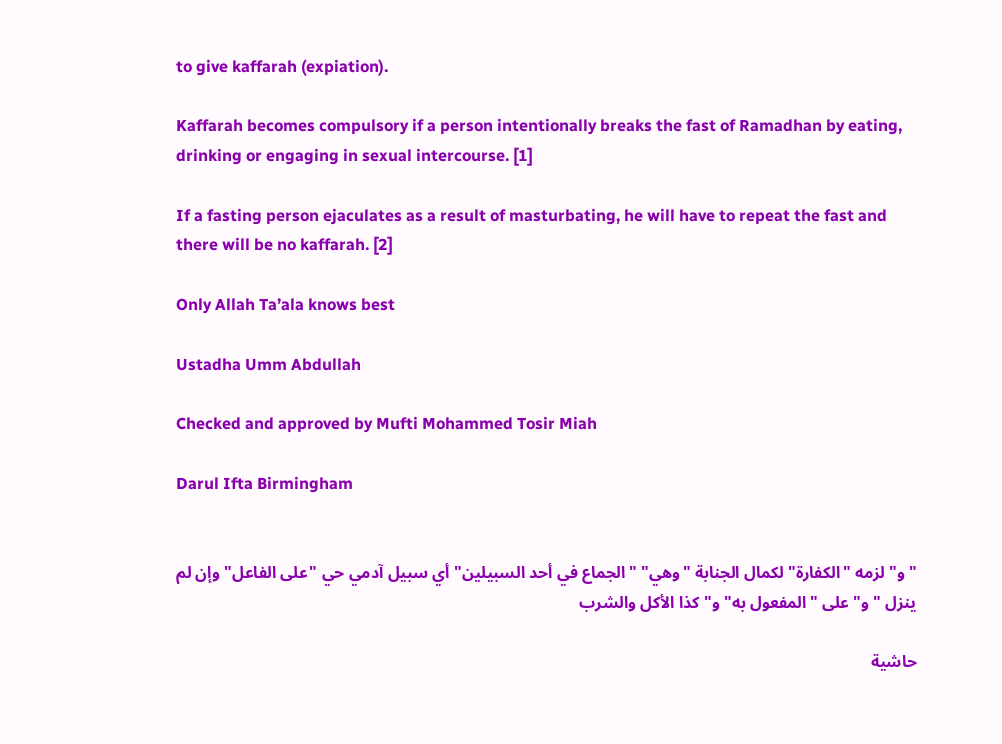to give kaffarah (expiation).

Kaffarah becomes compulsory if a person intentionally breaks the fast of Ramadhan by eating, drinking or engaging in sexual intercourse. [1]

If a fasting person ejaculates as a result of masturbating, he will have to repeat the fast and there will be no kaffarah. [2]

Only Allah Ta’ala knows best

Ustadha Umm Abdullah

Checked and approved by Mufti Mohammed Tosir Miah

Darul Ifta Birmingham


"و" لزمه "الكفارة" لكمال الجنابة "وهي" "الجماع في أحد السبيلين" أي سبيل آدمي حي "على الفاعل" وإن لم ينزل "و" على "المفعول به" و" كذا الأكل والشرب

حاشية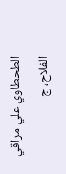الطحطاوي علي مراقي الفلاح، ج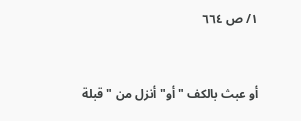١/ ص ٦٦٤


أو عبث بالكف "أو" أنزل من "قبلة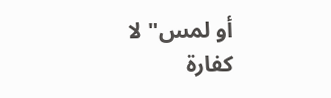أو لمس" لا كفارة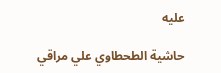عليه

حاشية الطحطاوي علي مراقي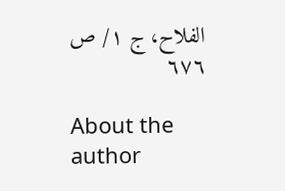الفلاح، ج ١/ ص ٦٧٦

About the author